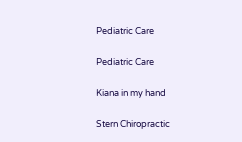Pediatric Care

Pediatric Care

Kiana in my hand

Stern Chiropractic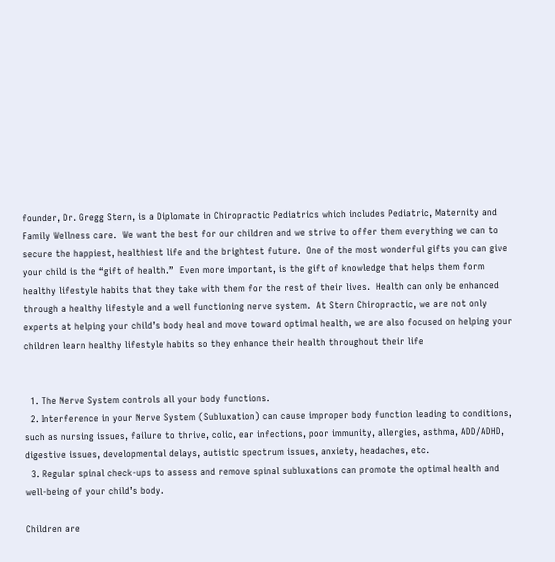founder, Dr. Gregg Stern, is a Diplomate in Chiropractic Pediatrics which includes Pediatric, Maternity and Family Wellness care.  We want the best for our children and we strive to offer them everything we can to secure the happiest, healthiest life and the brightest future.  One of the most wonderful gifts you can give your child is the “gift of health.”  Even more important, is the gift of knowledge that helps them form healthy lifestyle habits that they take with them for the rest of their lives.  Health can only be enhanced through a healthy lifestyle and a well functioning nerve system.  At Stern Chiropractic, we are not only experts at helping your child’s body heal and move toward optimal health, we are also focused on helping your children learn healthy lifestyle habits so they enhance their health throughout their life


  1. The Nerve System controls all your body functions.
  2. Interference in your Nerve System (Subluxation) can cause improper body function leading to conditions, such as nursing issues, failure to thrive, colic, ear infections, poor immunity, allergies, asthma, ADD/ADHD, digestive issues, developmental delays, autistic spectrum issues, anxiety, headaches, etc.
  3. Regular spinal check-ups to assess and remove spinal subluxations can promote the optimal health and well-being of your child’s body.

Children are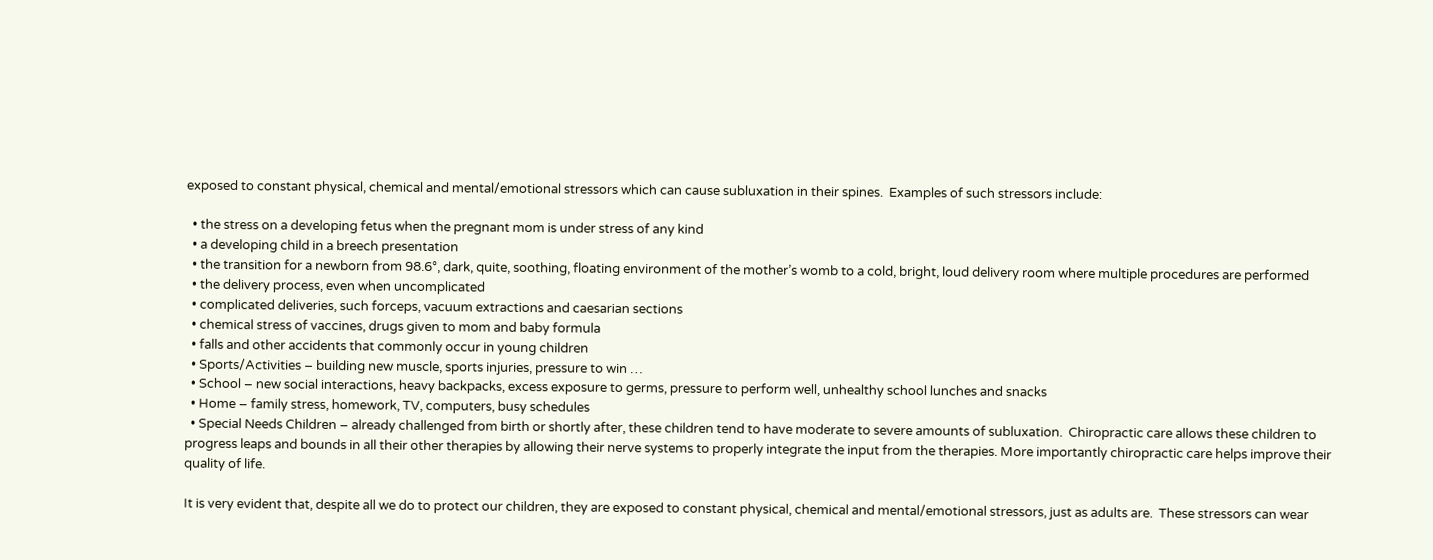exposed to constant physical, chemical and mental/emotional stressors which can cause subluxation in their spines.  Examples of such stressors include:

  • the stress on a developing fetus when the pregnant mom is under stress of any kind
  • a developing child in a breech presentation
  • the transition for a newborn from 98.6°, dark, quite, soothing, floating environment of the mother’s womb to a cold, bright, loud delivery room where multiple procedures are performed
  • the delivery process, even when uncomplicated
  • complicated deliveries, such forceps, vacuum extractions and caesarian sections
  • chemical stress of vaccines, drugs given to mom and baby formula
  • falls and other accidents that commonly occur in young children
  • Sports/Activities – building new muscle, sports injuries, pressure to win …
  • School – new social interactions, heavy backpacks, excess exposure to germs, pressure to perform well, unhealthy school lunches and snacks
  • Home – family stress, homework, TV, computers, busy schedules
  • Special Needs Children – already challenged from birth or shortly after, these children tend to have moderate to severe amounts of subluxation.  Chiropractic care allows these children to progress leaps and bounds in all their other therapies by allowing their nerve systems to properly integrate the input from the therapies. More importantly chiropractic care helps improve their quality of life.

It is very evident that, despite all we do to protect our children, they are exposed to constant physical, chemical and mental/emotional stressors, just as adults are.  These stressors can wear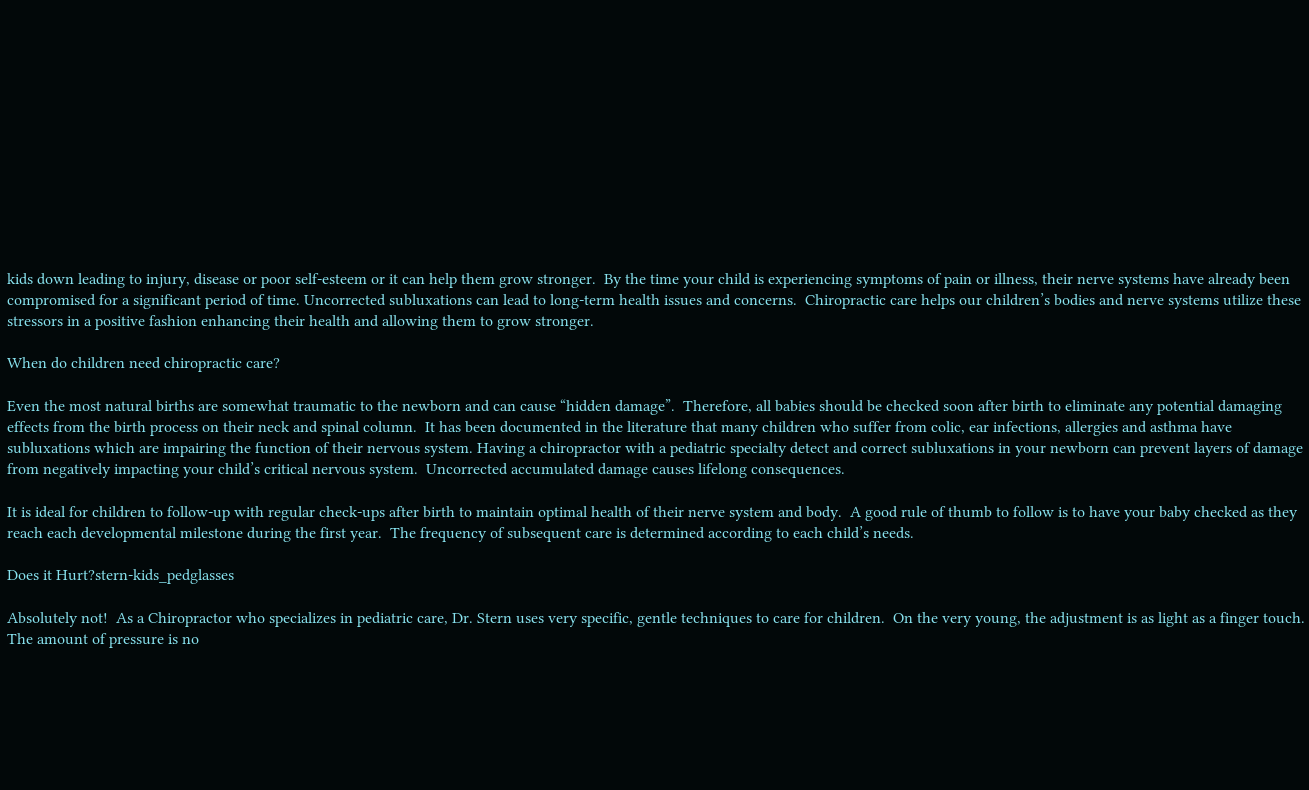kids down leading to injury, disease or poor self-esteem or it can help them grow stronger.  By the time your child is experiencing symptoms of pain or illness, their nerve systems have already been compromised for a significant period of time. Uncorrected subluxations can lead to long-term health issues and concerns.  Chiropractic care helps our children’s bodies and nerve systems utilize these stressors in a positive fashion enhancing their health and allowing them to grow stronger.

When do children need chiropractic care?

Even the most natural births are somewhat traumatic to the newborn and can cause “hidden damage”.  Therefore, all babies should be checked soon after birth to eliminate any potential damaging effects from the birth process on their neck and spinal column.  It has been documented in the literature that many children who suffer from colic, ear infections, allergies and asthma have subluxations which are impairing the function of their nervous system. Having a chiropractor with a pediatric specialty detect and correct subluxations in your newborn can prevent layers of damage from negatively impacting your child’s critical nervous system.  Uncorrected accumulated damage causes lifelong consequences.

It is ideal for children to follow-up with regular check-ups after birth to maintain optimal health of their nerve system and body.  A good rule of thumb to follow is to have your baby checked as they reach each developmental milestone during the first year.  The frequency of subsequent care is determined according to each child’s needs.

Does it Hurt?stern-kids_pedglasses

Absolutely not!  As a Chiropractor who specializes in pediatric care, Dr. Stern uses very specific, gentle techniques to care for children.  On the very young, the adjustment is as light as a finger touch.  The amount of pressure is no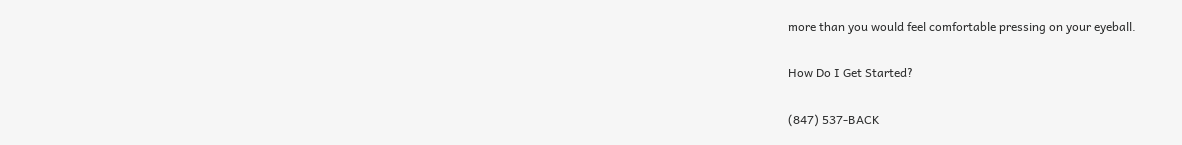more than you would feel comfortable pressing on your eyeball.

How Do I Get Started?

(847) 537-BACK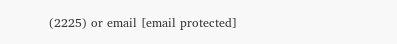(2225) or email [email protected]